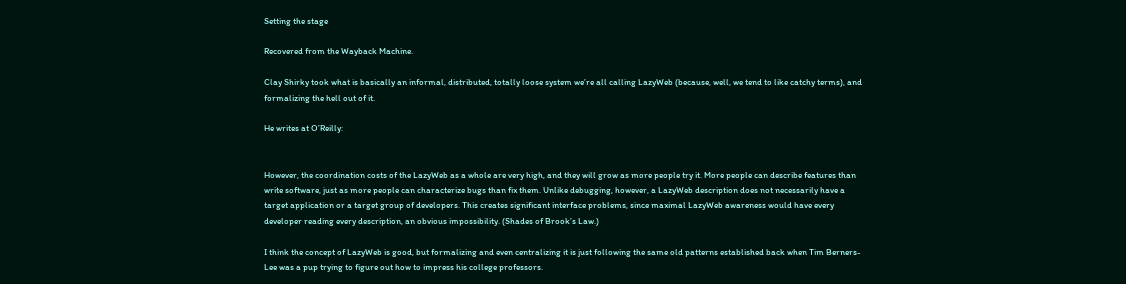Setting the stage

Recovered from the Wayback Machine.

Clay Shirky took what is basically an informal, distributed, totally loose system we’re all calling LazyWeb (because, well, we tend to like catchy terms), and formalizing the hell out of it.

He writes at O’Reilly:


However, the coordination costs of the LazyWeb as a whole are very high, and they will grow as more people try it. More people can describe features than write software, just as more people can characterize bugs than fix them. Unlike debugging, however, a LazyWeb description does not necessarily have a target application or a target group of developers. This creates significant interface problems, since maximal LazyWeb awareness would have every developer reading every description, an obvious impossibility. (Shades of Brook’s Law.)

I think the concept of LazyWeb is good, but formalizing and even centralizing it is just following the same old patterns established back when Tim Berners-Lee was a pup trying to figure out how to impress his college professors.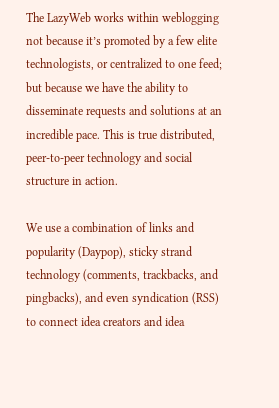The LazyWeb works within weblogging not because it’s promoted by a few elite technologists, or centralized to one feed; but because we have the ability to disseminate requests and solutions at an incredible pace. This is true distributed, peer-to-peer technology and social structure in action.

We use a combination of links and popularity (Daypop), sticky strand technology (comments, trackbacks, and pingbacks), and even syndication (RSS) to connect idea creators and idea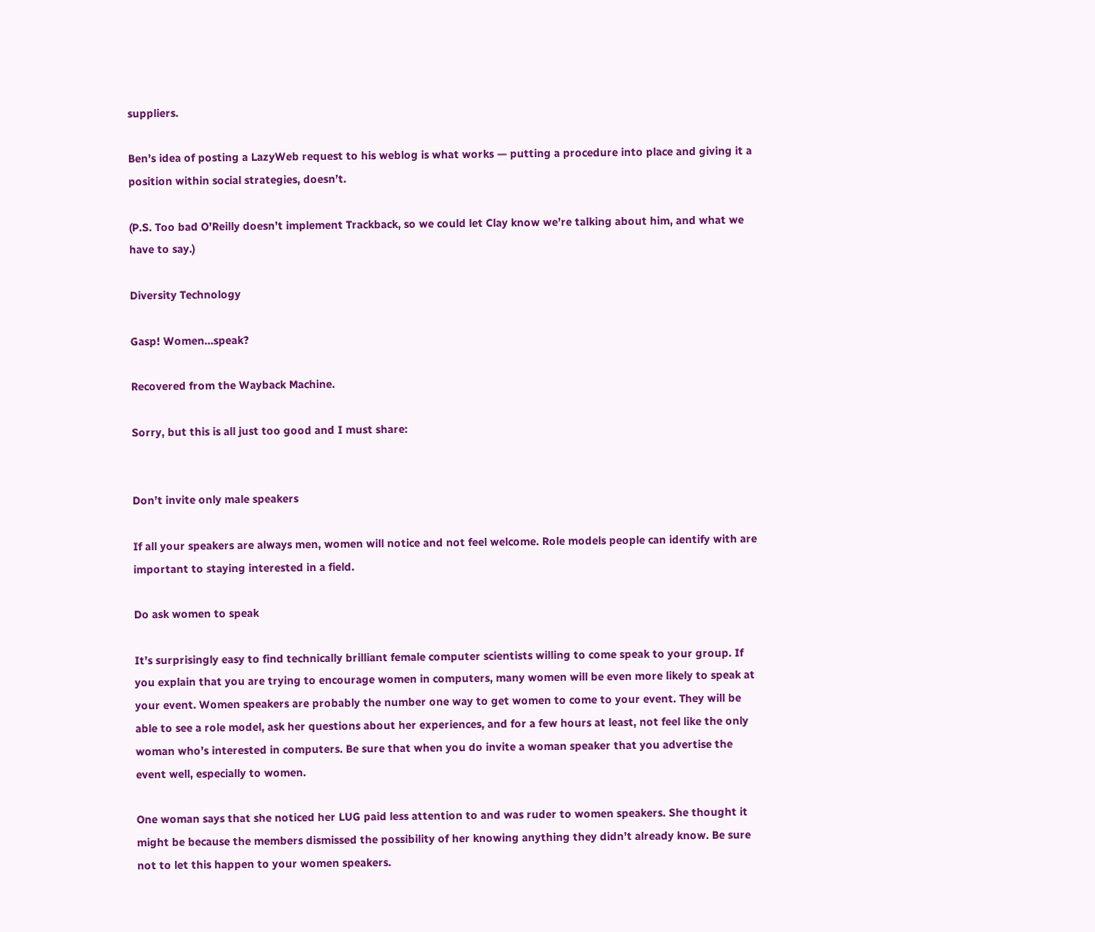suppliers.

Ben’s idea of posting a LazyWeb request to his weblog is what works — putting a procedure into place and giving it a position within social strategies, doesn’t.

(P.S. Too bad O’Reilly doesn’t implement Trackback, so we could let Clay know we’re talking about him, and what we have to say.)

Diversity Technology

Gasp! Women…speak?

Recovered from the Wayback Machine.

Sorry, but this is all just too good and I must share:


Don’t invite only male speakers

If all your speakers are always men, women will notice and not feel welcome. Role models people can identify with are important to staying interested in a field.

Do ask women to speak

It’s surprisingly easy to find technically brilliant female computer scientists willing to come speak to your group. If you explain that you are trying to encourage women in computers, many women will be even more likely to speak at your event. Women speakers are probably the number one way to get women to come to your event. They will be able to see a role model, ask her questions about her experiences, and for a few hours at least, not feel like the only woman who’s interested in computers. Be sure that when you do invite a woman speaker that you advertise the event well, especially to women.

One woman says that she noticed her LUG paid less attention to and was ruder to women speakers. She thought it might be because the members dismissed the possibility of her knowing anything they didn’t already know. Be sure not to let this happen to your women speakers.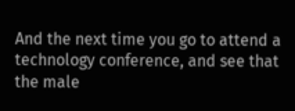And the next time you go to attend a technology conference, and see that the male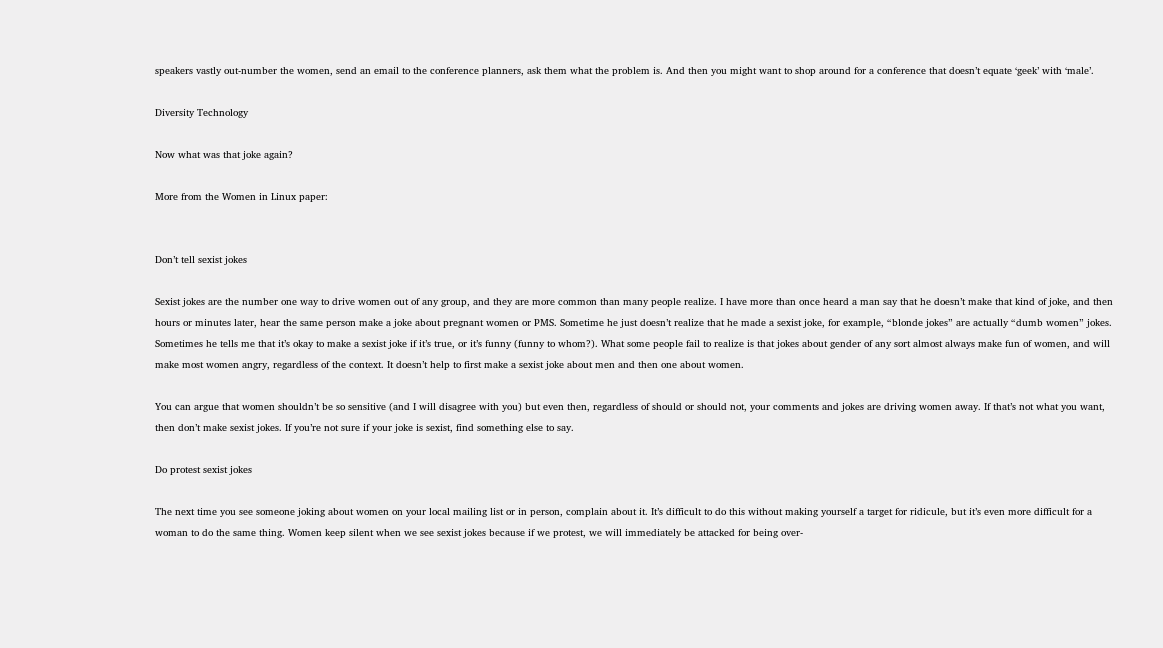speakers vastly out-number the women, send an email to the conference planners, ask them what the problem is. And then you might want to shop around for a conference that doesn’t equate ‘geek’ with ‘male’.

Diversity Technology

Now what was that joke again?

More from the Women in Linux paper:


Don’t tell sexist jokes

Sexist jokes are the number one way to drive women out of any group, and they are more common than many people realize. I have more than once heard a man say that he doesn’t make that kind of joke, and then hours or minutes later, hear the same person make a joke about pregnant women or PMS. Sometime he just doesn’t realize that he made a sexist joke, for example, “blonde jokes” are actually “dumb women” jokes. Sometimes he tells me that it’s okay to make a sexist joke if it’s true, or it’s funny (funny to whom?). What some people fail to realize is that jokes about gender of any sort almost always make fun of women, and will make most women angry, regardless of the context. It doesn’t help to first make a sexist joke about men and then one about women.

You can argue that women shouldn’t be so sensitive (and I will disagree with you) but even then, regardless of should or should not, your comments and jokes are driving women away. If that’s not what you want, then don’t make sexist jokes. If you’re not sure if your joke is sexist, find something else to say.

Do protest sexist jokes

The next time you see someone joking about women on your local mailing list or in person, complain about it. It’s difficult to do this without making yourself a target for ridicule, but it’s even more difficult for a woman to do the same thing. Women keep silent when we see sexist jokes because if we protest, we will immediately be attacked for being over-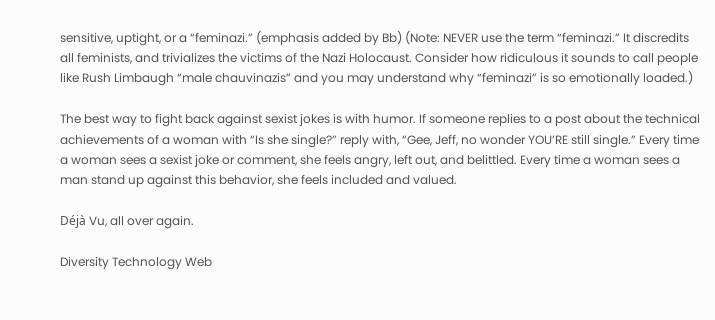sensitive, uptight, or a “feminazi.” (emphasis added by Bb) (Note: NEVER use the term “feminazi.” It discredits all feminists, and trivializes the victims of the Nazi Holocaust. Consider how ridiculous it sounds to call people like Rush Limbaugh “male chauvinazis” and you may understand why “feminazi” is so emotionally loaded.)

The best way to fight back against sexist jokes is with humor. If someone replies to a post about the technical achievements of a woman with “Is she single?” reply with, “Gee, Jeff, no wonder YOU’RE still single.” Every time a woman sees a sexist joke or comment, she feels angry, left out, and belittled. Every time a woman sees a man stand up against this behavior, she feels included and valued.

Déjà Vu, all over again.

Diversity Technology Web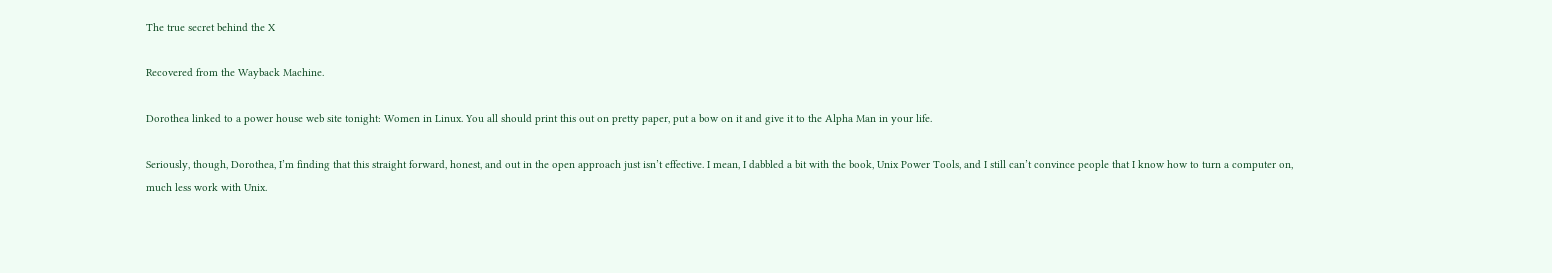The true secret behind the X

Recovered from the Wayback Machine.

Dorothea linked to a power house web site tonight: Women in Linux. You all should print this out on pretty paper, put a bow on it and give it to the Alpha Man in your life.

Seriously, though, Dorothea, I’m finding that this straight forward, honest, and out in the open approach just isn’t effective. I mean, I dabbled a bit with the book, Unix Power Tools, and I still can’t convince people that I know how to turn a computer on, much less work with Unix.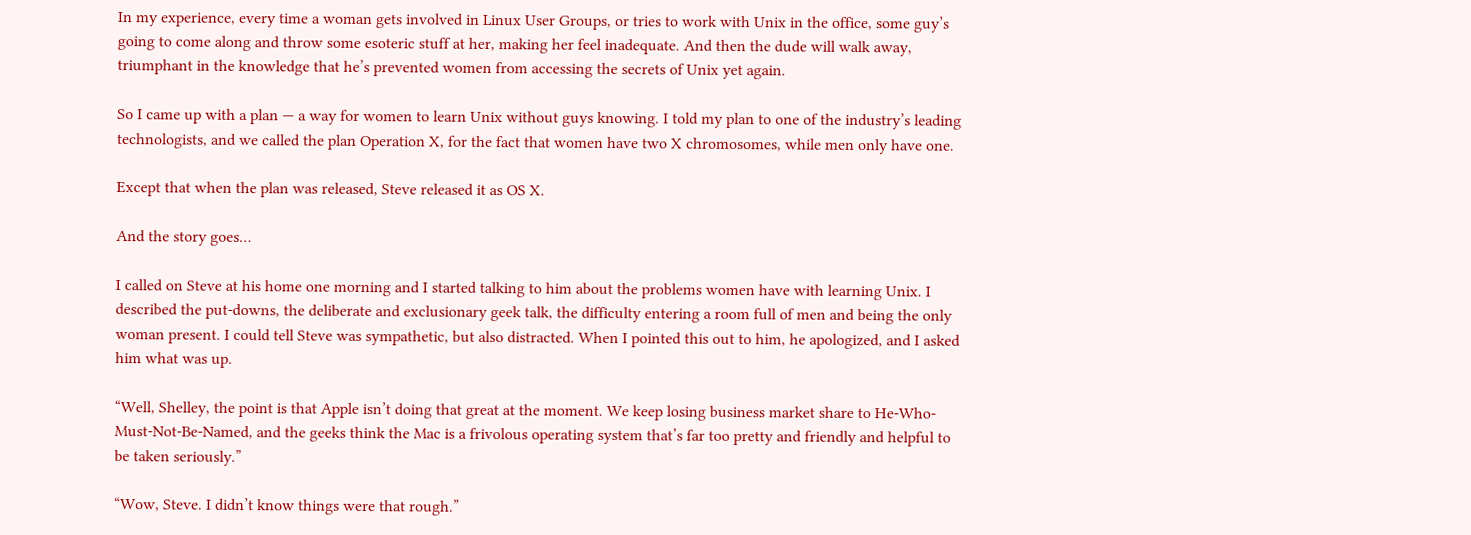In my experience, every time a woman gets involved in Linux User Groups, or tries to work with Unix in the office, some guy’s going to come along and throw some esoteric stuff at her, making her feel inadequate. And then the dude will walk away, triumphant in the knowledge that he’s prevented women from accessing the secrets of Unix yet again.

So I came up with a plan — a way for women to learn Unix without guys knowing. I told my plan to one of the industry’s leading technologists, and we called the plan Operation X, for the fact that women have two X chromosomes, while men only have one.

Except that when the plan was released, Steve released it as OS X.

And the story goes…

I called on Steve at his home one morning and I started talking to him about the problems women have with learning Unix. I described the put-downs, the deliberate and exclusionary geek talk, the difficulty entering a room full of men and being the only woman present. I could tell Steve was sympathetic, but also distracted. When I pointed this out to him, he apologized, and I asked him what was up.

“Well, Shelley, the point is that Apple isn’t doing that great at the moment. We keep losing business market share to He-Who-Must-Not-Be-Named, and the geeks think the Mac is a frivolous operating system that’s far too pretty and friendly and helpful to be taken seriously.”

“Wow, Steve. I didn’t know things were that rough.”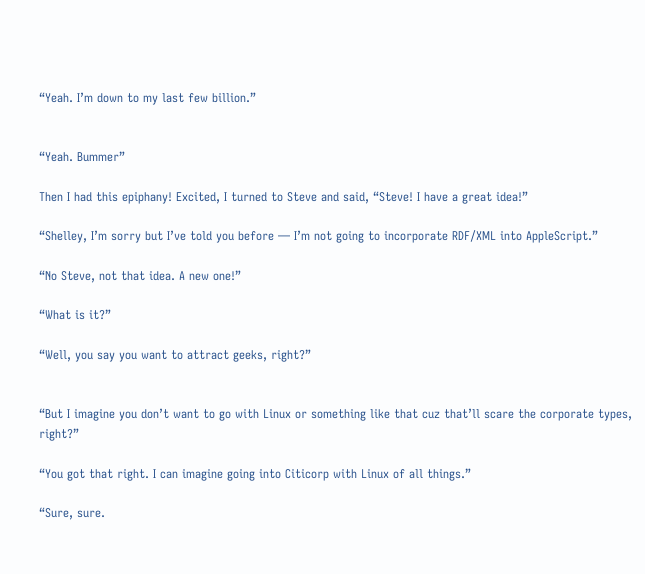“Yeah. I’m down to my last few billion.”


“Yeah. Bummer”

Then I had this epiphany! Excited, I turned to Steve and said, “Steve! I have a great idea!”

“Shelley, I’m sorry but I’ve told you before — I’m not going to incorporate RDF/XML into AppleScript.”

“No Steve, not that idea. A new one!”

“What is it?”

“Well, you say you want to attract geeks, right?”


“But I imagine you don’t want to go with Linux or something like that cuz that’ll scare the corporate types, right?”

“You got that right. I can imagine going into Citicorp with Linux of all things.”

“Sure, sure.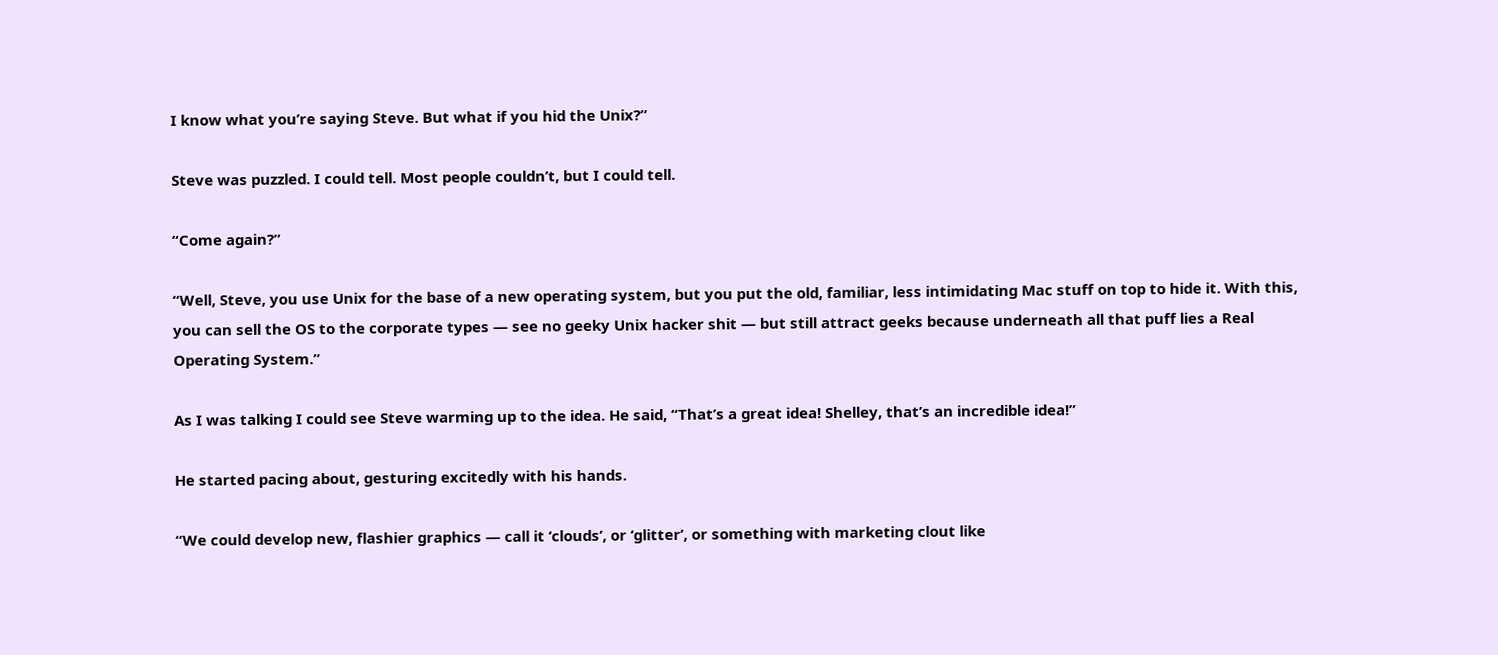I know what you’re saying Steve. But what if you hid the Unix?”

Steve was puzzled. I could tell. Most people couldn’t, but I could tell.

“Come again?”

“Well, Steve, you use Unix for the base of a new operating system, but you put the old, familiar, less intimidating Mac stuff on top to hide it. With this, you can sell the OS to the corporate types — see no geeky Unix hacker shit — but still attract geeks because underneath all that puff lies a Real Operating System.”

As I was talking I could see Steve warming up to the idea. He said, “That’s a great idea! Shelley, that’s an incredible idea!”

He started pacing about, gesturing excitedly with his hands.

“We could develop new, flashier graphics — call it ‘clouds’, or ‘glitter’, or something with marketing clout like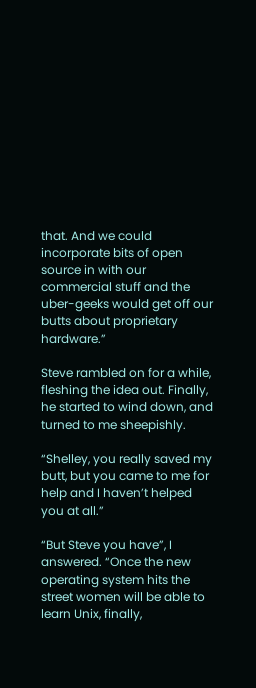that. And we could incorporate bits of open source in with our commercial stuff and the uber-geeks would get off our butts about proprietary hardware.”

Steve rambled on for a while, fleshing the idea out. Finally, he started to wind down, and turned to me sheepishly.

“Shelley, you really saved my butt, but you came to me for help and I haven’t helped you at all.”

“But Steve you have”, I answered. “Once the new operating system hits the street women will be able to learn Unix, finally,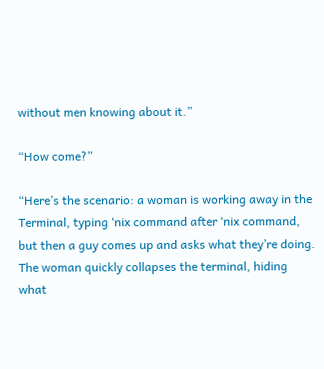without men knowing about it.”

“How come?”

“Here’s the scenario: a woman is working away in the Terminal, typing ‘nix command after ‘nix command, but then a guy comes up and asks what they’re doing. The woman quickly collapses the terminal, hiding what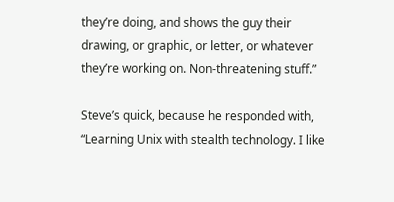they’re doing, and shows the guy their drawing, or graphic, or letter, or whatever they’re working on. Non-threatening stuff.”

Steve’s quick, because he responded with, “Learning Unix with stealth technology. I like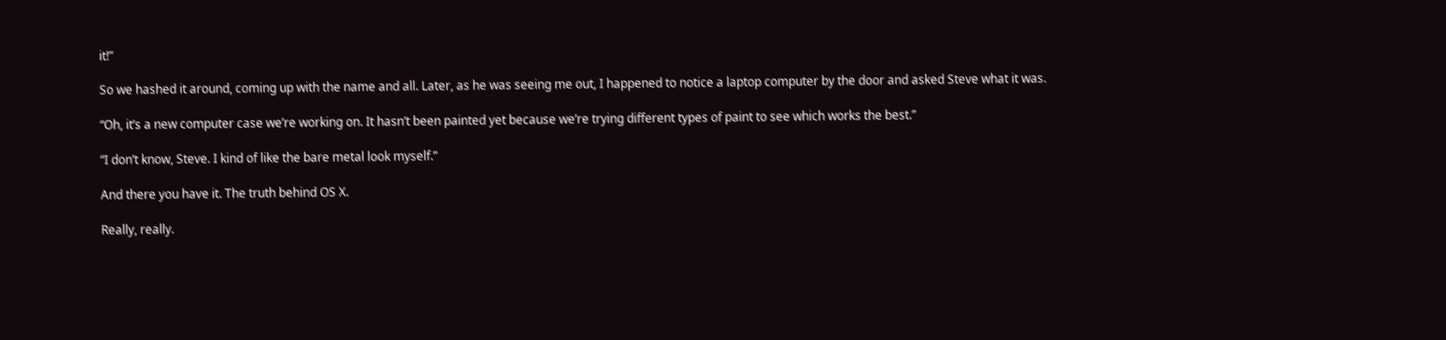it!”

So we hashed it around, coming up with the name and all. Later, as he was seeing me out, I happened to notice a laptop computer by the door and asked Steve what it was.

“Oh, it’s a new computer case we’re working on. It hasn’t been painted yet because we’re trying different types of paint to see which works the best.”

“I don’t know, Steve. I kind of like the bare metal look myself.”

And there you have it. The truth behind OS X.

Really, really.